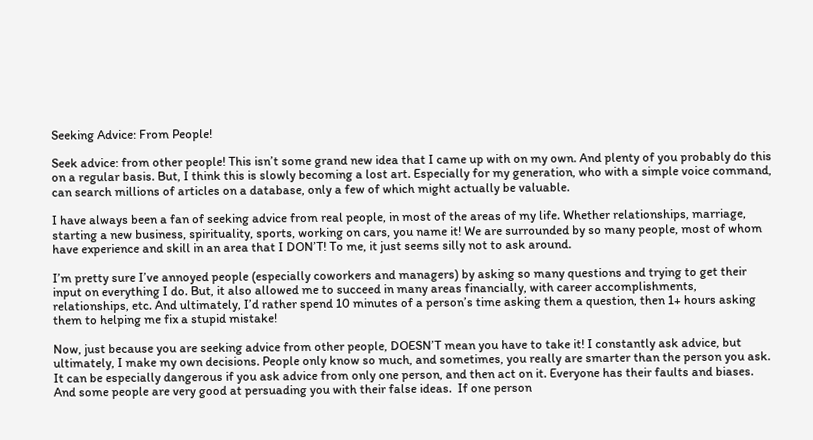Seeking Advice: From People!

Seek advice: from other people! This isn’t some grand new idea that I came up with on my own. And plenty of you probably do this on a regular basis. But, I think this is slowly becoming a lost art. Especially for my generation, who with a simple voice command, can search millions of articles on a database, only a few of which might actually be valuable.

I have always been a fan of seeking advice from real people, in most of the areas of my life. Whether relationships, marriage, starting a new business, spirituality, sports, working on cars, you name it! We are surrounded by so many people, most of whom have experience and skill in an area that I DON’T! To me, it just seems silly not to ask around.

I’m pretty sure I’ve annoyed people (especially coworkers and managers) by asking so many questions and trying to get their input on everything I do. But, it also allowed me to succeed in many areas financially, with career accomplishments, relationships, etc. And ultimately, I’d rather spend 10 minutes of a person’s time asking them a question, then 1+ hours asking them to helping me fix a stupid mistake!

Now, just because you are seeking advice from other people, DOESN’T mean you have to take it! I constantly ask advice, but ultimately, I make my own decisions. People only know so much, and sometimes, you really are smarter than the person you ask. It can be especially dangerous if you ask advice from only one person, and then act on it. Everyone has their faults and biases. And some people are very good at persuading you with their false ideas.  If one person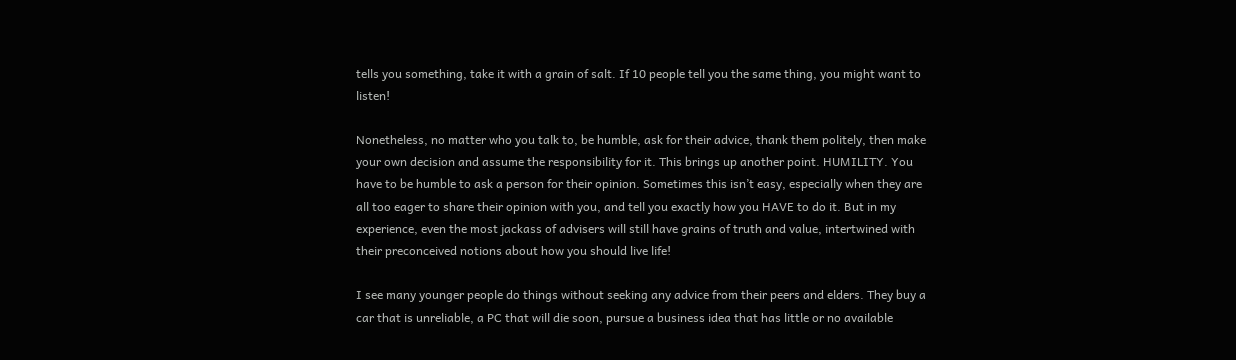tells you something, take it with a grain of salt. If 10 people tell you the same thing, you might want to listen!

Nonetheless, no matter who you talk to, be humble, ask for their advice, thank them politely, then make your own decision and assume the responsibility for it. This brings up another point. HUMILITY. You have to be humble to ask a person for their opinion. Sometimes this isn’t easy, especially when they are all too eager to share their opinion with you, and tell you exactly how you HAVE to do it. But in my experience, even the most jackass of advisers will still have grains of truth and value, intertwined with their preconceived notions about how you should live life!

I see many younger people do things without seeking any advice from their peers and elders. They buy a car that is unreliable, a PC that will die soon, pursue a business idea that has little or no available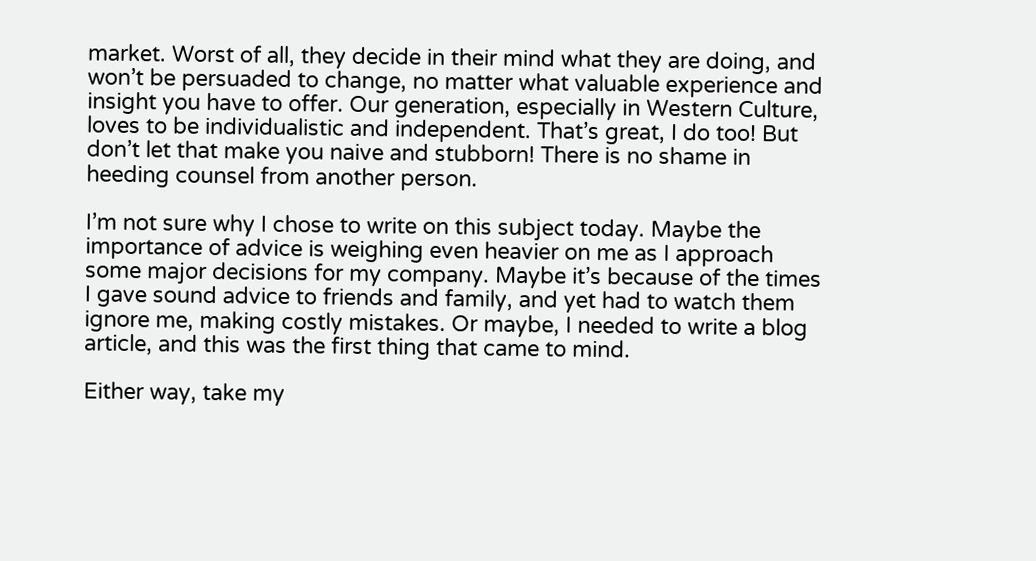market. Worst of all, they decide in their mind what they are doing, and won’t be persuaded to change, no matter what valuable experience and insight you have to offer. Our generation, especially in Western Culture, loves to be individualistic and independent. That’s great, I do too! But don’t let that make you naive and stubborn! There is no shame in heeding counsel from another person.

I’m not sure why I chose to write on this subject today. Maybe the importance of advice is weighing even heavier on me as I approach some major decisions for my company. Maybe it’s because of the times I gave sound advice to friends and family, and yet had to watch them ignore me, making costly mistakes. Or maybe, I needed to write a blog article, and this was the first thing that came to mind.

Either way, take my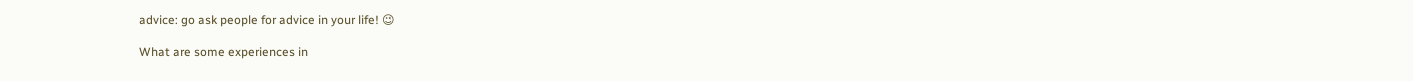advice: go ask people for advice in your life! 😉

What are some experiences in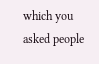which you asked people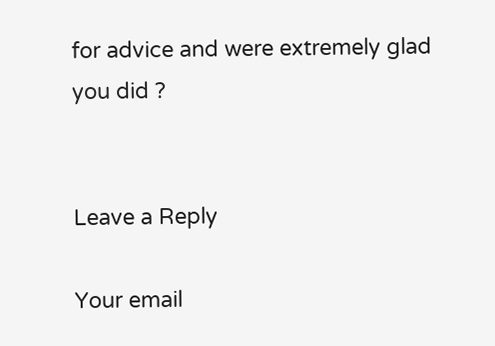for advice and were extremely glad you did ?


Leave a Reply

Your email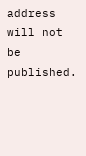address will not be published.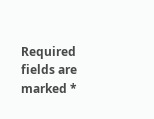Required fields are marked *